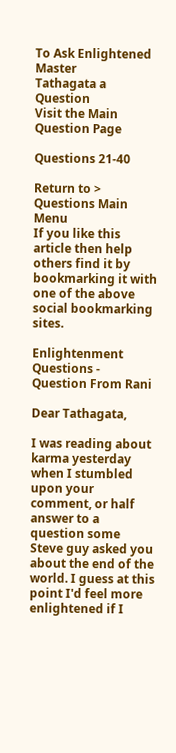To Ask Enlightened Master
Tathagata a Question
Visit the Main Question Page

Questions 21-40

Return to > Questions Main Menu
If you like this article then help others find it by bookmarking it with one of the above social bookmarking sites.

Enlightenment Questions - Question From Rani

Dear Tathagata,

I was reading about karma yesterday when I stumbled upon your comment, or half answer to a question some Steve guy asked you about the end of the world. I guess at this point I'd feel more enlightened if I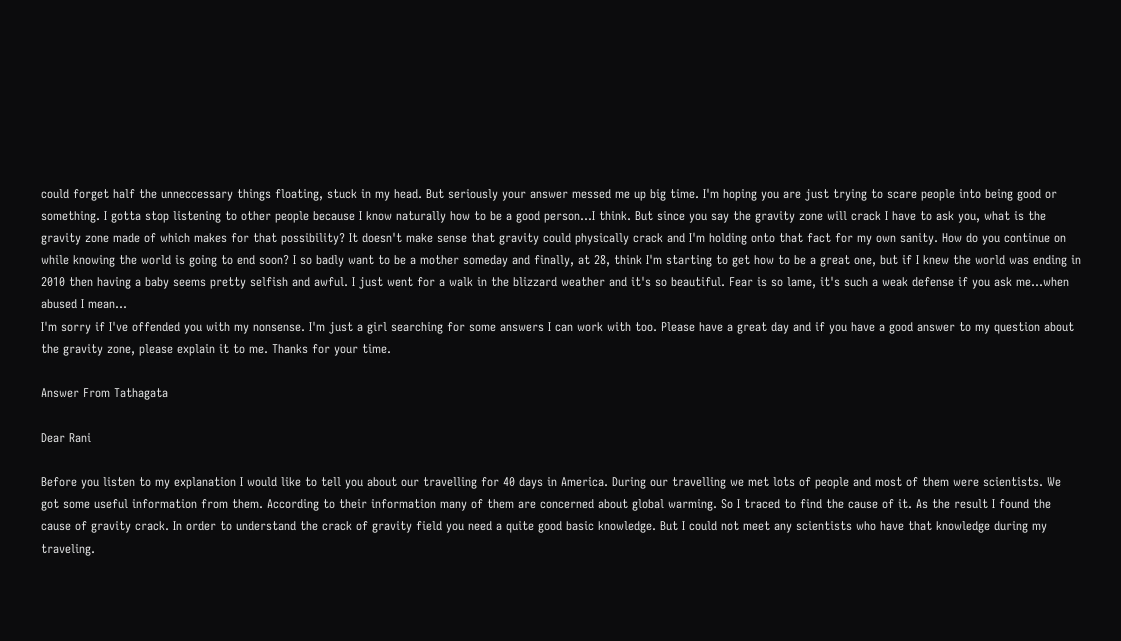could forget half the unneccessary things floating, stuck in my head. But seriously your answer messed me up big time. I'm hoping you are just trying to scare people into being good or something. I gotta stop listening to other people because I know naturally how to be a good person...I think. But since you say the gravity zone will crack I have to ask you, what is the gravity zone made of which makes for that possibility? It doesn't make sense that gravity could physically crack and I'm holding onto that fact for my own sanity. How do you continue on while knowing the world is going to end soon? I so badly want to be a mother someday and finally, at 28, think I'm starting to get how to be a great one, but if I knew the world was ending in 2010 then having a baby seems pretty selfish and awful. I just went for a walk in the blizzard weather and it's so beautiful. Fear is so lame, it's such a weak defense if you ask me...when abused I mean...
I'm sorry if I've offended you with my nonsense. I'm just a girl searching for some answers I can work with too. Please have a great day and if you have a good answer to my question about the gravity zone, please explain it to me. Thanks for your time.

Answer From Tathagata

Dear Rani

Before you listen to my explanation I would like to tell you about our travelling for 40 days in America. During our travelling we met lots of people and most of them were scientists. We got some useful information from them. According to their information many of them are concerned about global warming. So I traced to find the cause of it. As the result I found the cause of gravity crack. In order to understand the crack of gravity field you need a quite good basic knowledge. But I could not meet any scientists who have that knowledge during my traveling.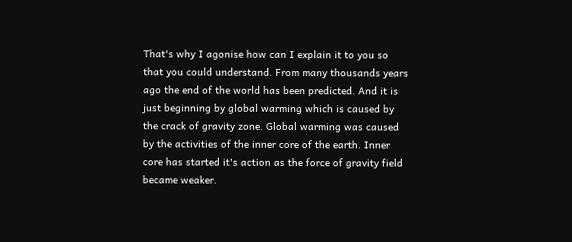That's why I agonise how can I explain it to you so that you could understand. From many thousands years ago the end of the world has been predicted. And it is just beginning by global warming which is caused by the crack of gravity zone. Global warming was caused by the activities of the inner core of the earth. Inner core has started it's action as the force of gravity field became weaker.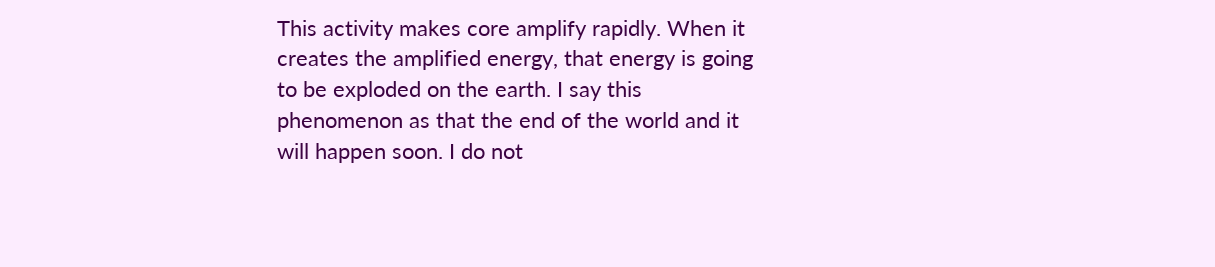This activity makes core amplify rapidly. When it creates the amplified energy, that energy is going to be exploded on the earth. I say this phenomenon as that the end of the world and it will happen soon. I do not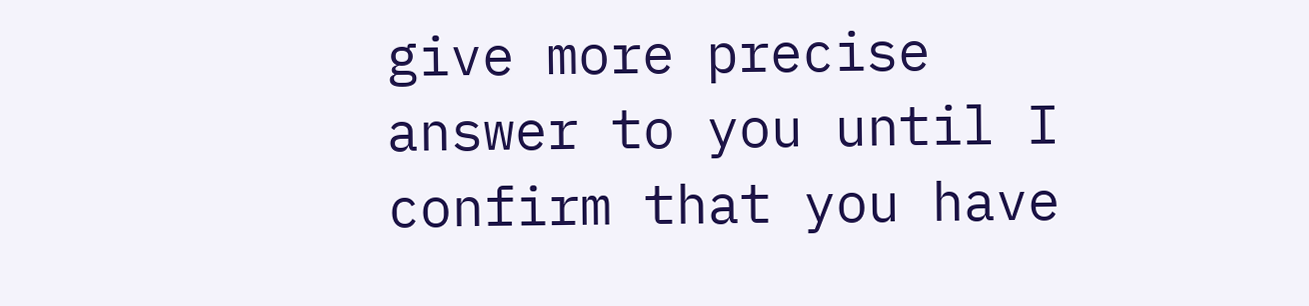give more precise answer to you until I confirm that you have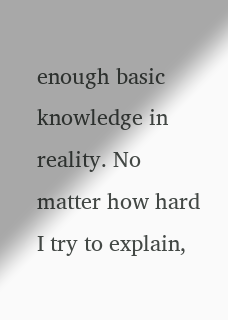enough basic knowledge in reality. No matter how hard I try to explain,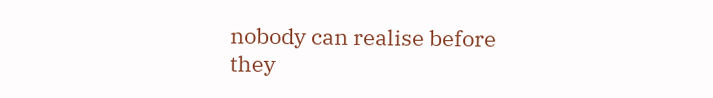nobody can realise before they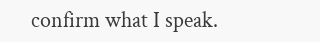confirm what I speak.